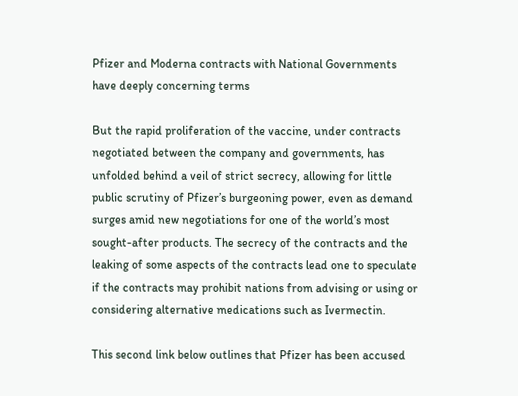Pfizer and Moderna contracts with National Governments have deeply concerning terms

But the rapid proliferation of the vaccine, under contracts negotiated between the company and governments, has unfolded behind a veil of strict secrecy, allowing for little public scrutiny of Pfizer’s burgeoning power, even as demand surges amid new negotiations for one of the world’s most sought-after products. The secrecy of the contracts and the leaking of some aspects of the contracts lead one to speculate if the contracts may prohibit nations from advising or using or considering alternative medications such as Ivermectin.

This second link below outlines that Pfizer has been accused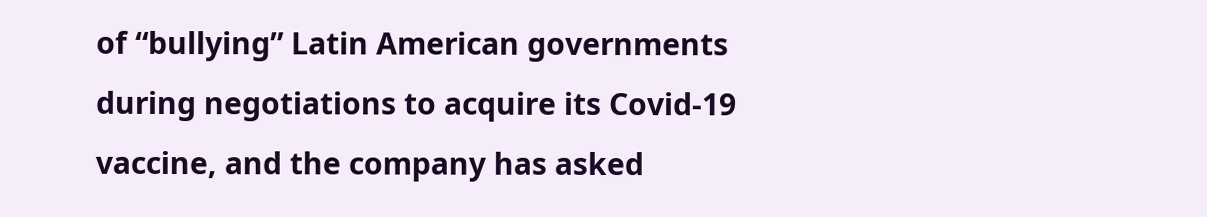of “bullying” Latin American governments during negotiations to acquire its Covid-19 vaccine, and the company has asked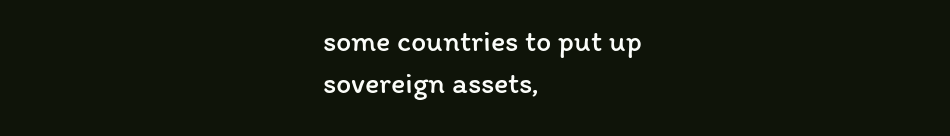some countries to put up sovereign assets,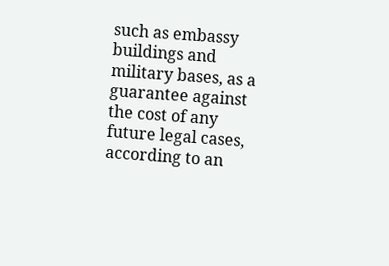such as embassy buildings and military bases, as a guarantee against the cost of any future legal cases, according to an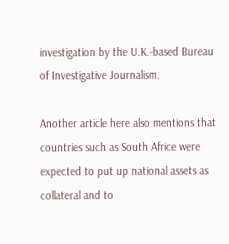investigation by the U.K.-based Bureau of Investigative Journalism.

Another article here also mentions that countries such as South Africe were expected to put up national assets as collateral and to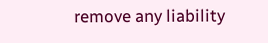remove any liability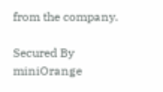from the company.

Secured By miniOrange